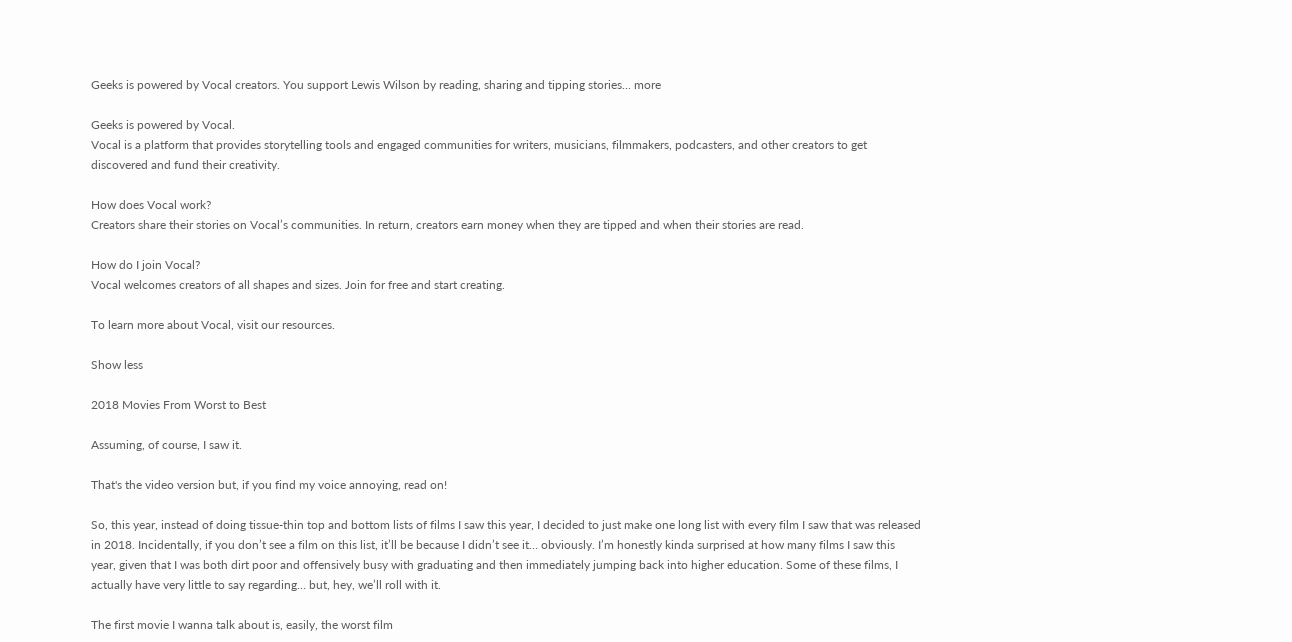Geeks is powered by Vocal creators. You support Lewis Wilson by reading, sharing and tipping stories... more

Geeks is powered by Vocal.
Vocal is a platform that provides storytelling tools and engaged communities for writers, musicians, filmmakers, podcasters, and other creators to get discovered and fund their creativity.

How does Vocal work?
Creators share their stories on Vocal’s communities. In return, creators earn money when they are tipped and when their stories are read.

How do I join Vocal?
Vocal welcomes creators of all shapes and sizes. Join for free and start creating.

To learn more about Vocal, visit our resources.

Show less

2018 Movies From Worst to Best

Assuming, of course, I saw it.

That's the video version but, if you find my voice annoying, read on!

So, this year, instead of doing tissue-thin top and bottom lists of films I saw this year, I decided to just make one long list with every film I saw that was released in 2018. Incidentally, if you don’t see a film on this list, it’ll be because I didn’t see it… obviously. I’m honestly kinda surprised at how many films I saw this year, given that I was both dirt poor and offensively busy with graduating and then immediately jumping back into higher education. Some of these films, I actually have very little to say regarding… but, hey, we’ll roll with it.

The first movie I wanna talk about is, easily, the worst film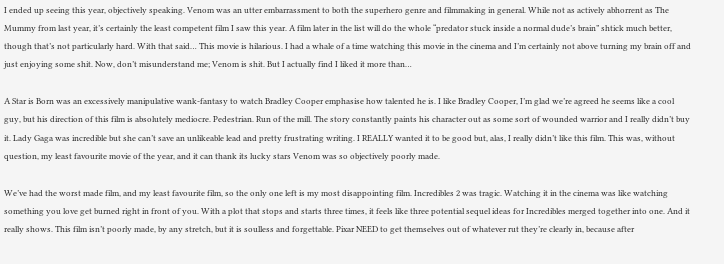I ended up seeing this year, objectively speaking. Venom was an utter embarrassment to both the superhero genre and filmmaking in general. While not as actively abhorrent as The Mummy from last year, it’s certainly the least competent film I saw this year. A film later in the list will do the whole “predator stuck inside a normal dude’s brain” shtick much better, though that’s not particularly hard. With that said… This movie is hilarious. I had a whale of a time watching this movie in the cinema and I’m certainly not above turning my brain off and just enjoying some shit. Now, don’t misunderstand me; Venom is shit. But I actually find I liked it more than…

A Star is Born was an excessively manipulative wank-fantasy to watch Bradley Cooper emphasise how talented he is. I like Bradley Cooper, I’m glad we’re agreed he seems like a cool guy, but his direction of this film is absolutely mediocre. Pedestrian. Run of the mill. The story constantly paints his character out as some sort of wounded warrior and I really didn’t buy it. Lady Gaga was incredible but she can’t save an unlikeable lead and pretty frustrating writing. I REALLY wanted it to be good but, alas, I really didn’t like this film. This was, without question, my least favourite movie of the year, and it can thank its lucky stars Venom was so objectively poorly made.

We’ve had the worst made film, and my least favourite film, so the only one left is my most disappointing film. Incredibles 2 was tragic. Watching it in the cinema was like watching something you love get burned right in front of you. With a plot that stops and starts three times, it feels like three potential sequel ideas for Incredibles merged together into one. And it really shows. This film isn’t poorly made, by any stretch, but it is soulless and forgettable. Pixar NEED to get themselves out of whatever rut they’re clearly in, because after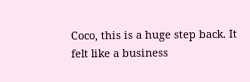Coco, this is a huge step back. It felt like a business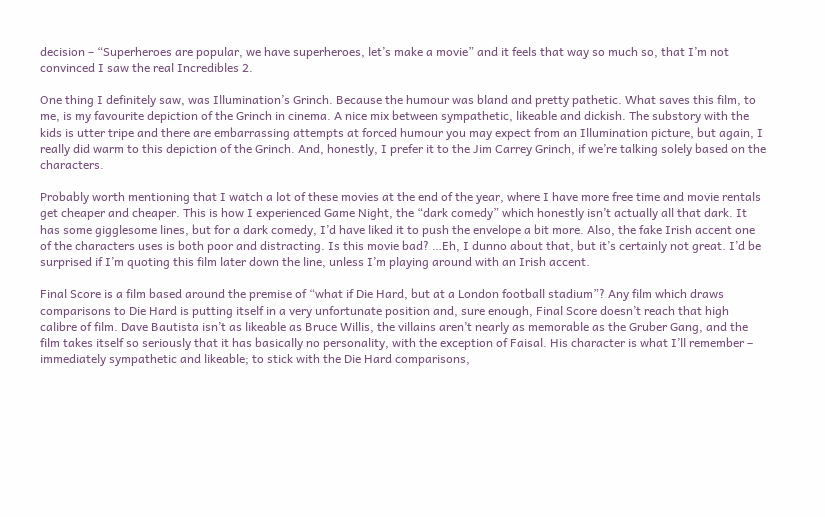decision – “Superheroes are popular, we have superheroes, let’s make a movie” and it feels that way so much so, that I’m not convinced I saw the real Incredibles 2.

One thing I definitely saw, was Illumination’s Grinch. Because the humour was bland and pretty pathetic. What saves this film, to me, is my favourite depiction of the Grinch in cinema. A nice mix between sympathetic, likeable and dickish. The substory with the kids is utter tripe and there are embarrassing attempts at forced humour you may expect from an Illumination picture, but again, I really did warm to this depiction of the Grinch. And, honestly, I prefer it to the Jim Carrey Grinch, if we’re talking solely based on the characters.

Probably worth mentioning that I watch a lot of these movies at the end of the year, where I have more free time and movie rentals get cheaper and cheaper. This is how I experienced Game Night, the “dark comedy” which honestly isn’t actually all that dark. It has some gigglesome lines, but for a dark comedy, I’d have liked it to push the envelope a bit more. Also, the fake Irish accent one of the characters uses is both poor and distracting. Is this movie bad? …Eh, I dunno about that, but it’s certainly not great. I’d be surprised if I’m quoting this film later down the line, unless I’m playing around with an Irish accent.

Final Score is a film based around the premise of “what if Die Hard, but at a London football stadium”? Any film which draws comparisons to Die Hard is putting itself in a very unfortunate position and, sure enough, Final Score doesn’t reach that high calibre of film. Dave Bautista isn’t as likeable as Bruce Willis, the villains aren’t nearly as memorable as the Gruber Gang, and the film takes itself so seriously that it has basically no personality, with the exception of Faisal. His character is what I’ll remember – immediately sympathetic and likeable; to stick with the Die Hard comparisons,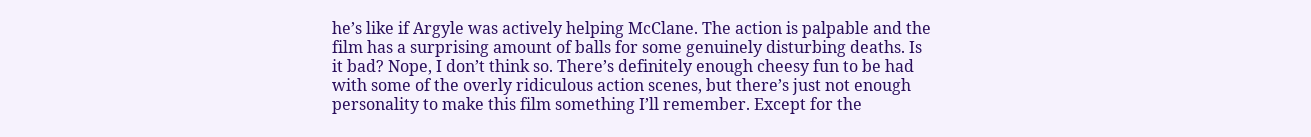he’s like if Argyle was actively helping McClane. The action is palpable and the film has a surprising amount of balls for some genuinely disturbing deaths. Is it bad? Nope, I don’t think so. There’s definitely enough cheesy fun to be had with some of the overly ridiculous action scenes, but there’s just not enough personality to make this film something I’ll remember. Except for the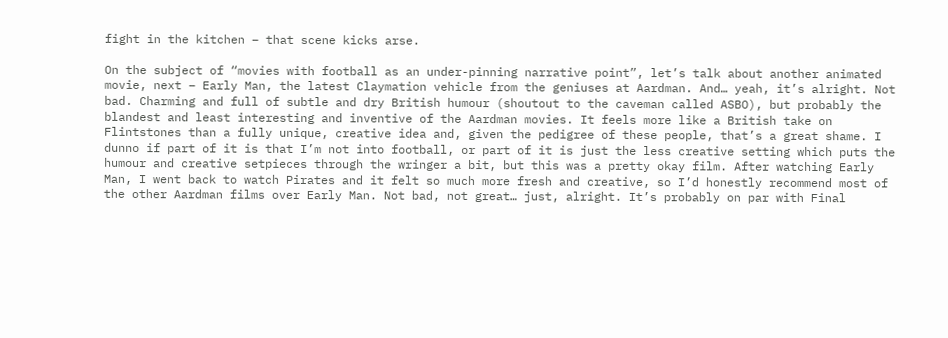fight in the kitchen – that scene kicks arse.

On the subject of “movies with football as an under-pinning narrative point”, let’s talk about another animated movie, next – Early Man, the latest Claymation vehicle from the geniuses at Aardman. And… yeah, it’s alright. Not bad. Charming and full of subtle and dry British humour (shoutout to the caveman called ASBO), but probably the blandest and least interesting and inventive of the Aardman movies. It feels more like a British take on Flintstones than a fully unique, creative idea and, given the pedigree of these people, that’s a great shame. I dunno if part of it is that I’m not into football, or part of it is just the less creative setting which puts the humour and creative setpieces through the wringer a bit, but this was a pretty okay film. After watching Early Man, I went back to watch Pirates and it felt so much more fresh and creative, so I’d honestly recommend most of the other Aardman films over Early Man. Not bad, not great… just, alright. It’s probably on par with Final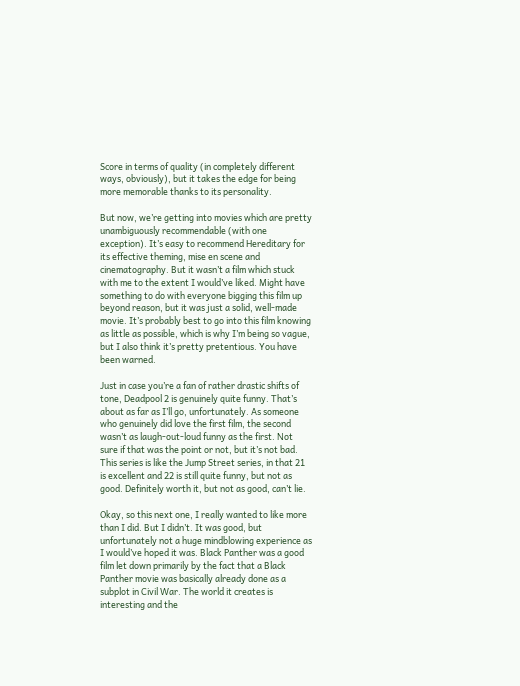Score in terms of quality (in completely different ways, obviously), but it takes the edge for being more memorable thanks to its personality.

But now, we’re getting into movies which are pretty unambiguously recommendable (with one exception). It’s easy to recommend Hereditary for its effective theming, mise en scene and cinematography. But it wasn’t a film which stuck with me to the extent I would’ve liked. Might have something to do with everyone bigging this film up beyond reason, but it was just a solid, well-made movie. It’s probably best to go into this film knowing as little as possible, which is why I’m being so vague, but I also think it’s pretty pretentious. You have been warned.

Just in case you’re a fan of rather drastic shifts of tone, Deadpool 2 is genuinely quite funny. That’s about as far as I’ll go, unfortunately. As someone who genuinely did love the first film, the second wasn’t as laugh-out-loud funny as the first. Not sure if that was the point or not, but it’s not bad. This series is like the Jump Street series, in that 21 is excellent and 22 is still quite funny, but not as good. Definitely worth it, but not as good, can’t lie.

Okay, so this next one, I really wanted to like more than I did. But I didn’t. It was good, but unfortunately not a huge mindblowing experience as I would’ve hoped it was. Black Panther was a good film let down primarily by the fact that a Black Panther movie was basically already done as a subplot in Civil War. The world it creates is interesting and the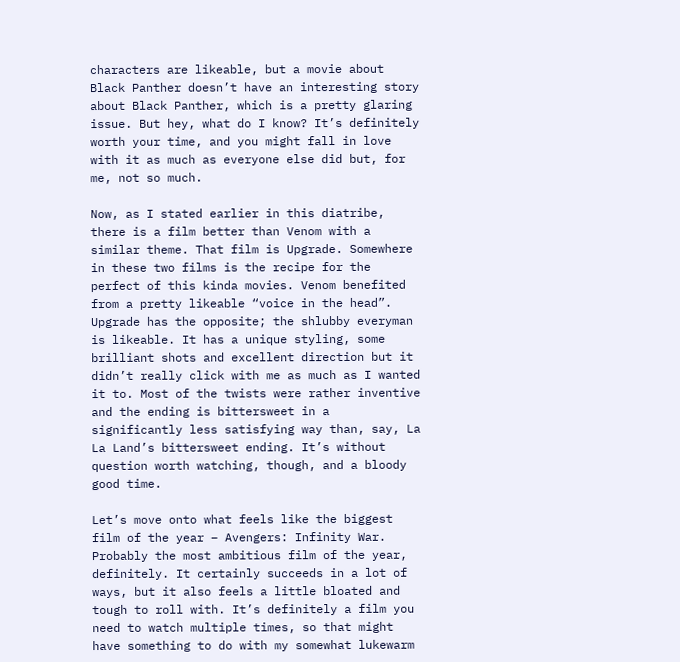characters are likeable, but a movie about Black Panther doesn’t have an interesting story about Black Panther, which is a pretty glaring issue. But hey, what do I know? It’s definitely worth your time, and you might fall in love with it as much as everyone else did but, for me, not so much.

Now, as I stated earlier in this diatribe, there is a film better than Venom with a similar theme. That film is Upgrade. Somewhere in these two films is the recipe for the perfect of this kinda movies. Venom benefited from a pretty likeable “voice in the head”. Upgrade has the opposite; the shlubby everyman is likeable. It has a unique styling, some brilliant shots and excellent direction but it didn’t really click with me as much as I wanted it to. Most of the twists were rather inventive and the ending is bittersweet in a significantly less satisfying way than, say, La La Land’s bittersweet ending. It’s without question worth watching, though, and a bloody good time.

Let’s move onto what feels like the biggest film of the year – Avengers: Infinity War. Probably the most ambitious film of the year, definitely. It certainly succeeds in a lot of ways, but it also feels a little bloated and tough to roll with. It’s definitely a film you need to watch multiple times, so that might have something to do with my somewhat lukewarm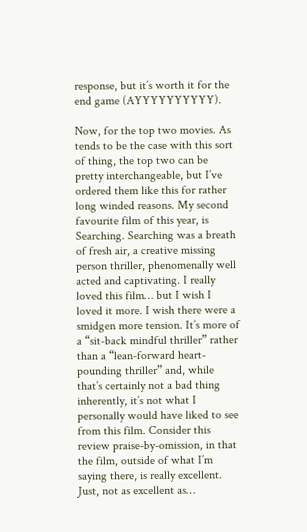response, but it’s worth it for the end game (AYYYYYYYYYY).

Now, for the top two movies. As tends to be the case with this sort of thing, the top two can be pretty interchangeable, but I’ve ordered them like this for rather long winded reasons. My second favourite film of this year, is Searching. Searching was a breath of fresh air, a creative missing person thriller, phenomenally well acted and captivating. I really loved this film… but I wish I loved it more. I wish there were a smidgen more tension. It’s more of a “sit-back mindful thriller” rather than a “lean-forward heart-pounding thriller” and, while that’s certainly not a bad thing inherently, it’s not what I personally would have liked to see from this film. Consider this review praise-by-omission, in that the film, outside of what I’m saying there, is really excellent. Just, not as excellent as…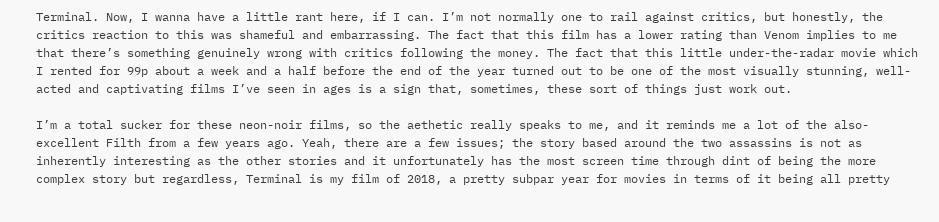Terminal. Now, I wanna have a little rant here, if I can. I’m not normally one to rail against critics, but honestly, the critics reaction to this was shameful and embarrassing. The fact that this film has a lower rating than Venom implies to me that there’s something genuinely wrong with critics following the money. The fact that this little under-the-radar movie which I rented for 99p about a week and a half before the end of the year turned out to be one of the most visually stunning, well-acted and captivating films I’ve seen in ages is a sign that, sometimes, these sort of things just work out.

I’m a total sucker for these neon-noir films, so the aethetic really speaks to me, and it reminds me a lot of the also-excellent Filth from a few years ago. Yeah, there are a few issues; the story based around the two assassins is not as inherently interesting as the other stories and it unfortunately has the most screen time through dint of being the more complex story but regardless, Terminal is my film of 2018, a pretty subpar year for movies in terms of it being all pretty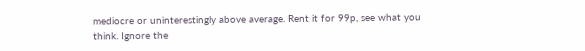mediocre or uninterestingly above average. Rent it for 99p, see what you think. Ignore the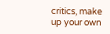critics, make up your own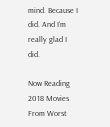mind. Because I did. And I’m really glad I did.

Now Reading
2018 Movies From Worst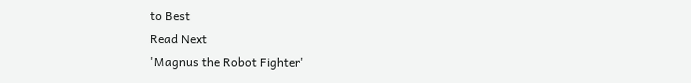to Best
Read Next
'Magnus the Robot Fighter'